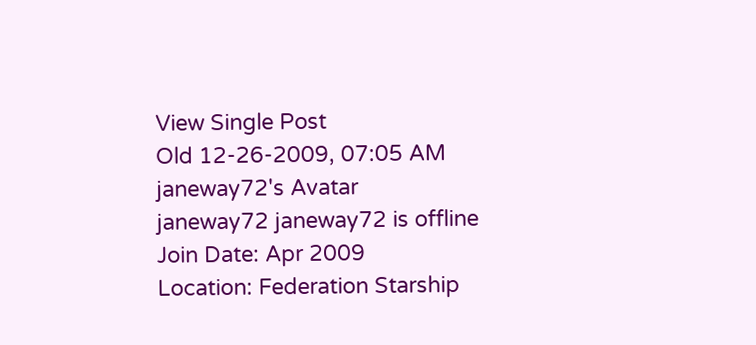View Single Post
Old 12-26-2009, 07:05 AM
janeway72's Avatar
janeway72 janeway72 is offline
Join Date: Apr 2009
Location: Federation Starship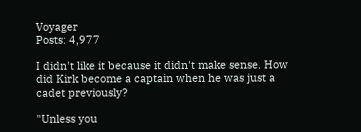Voyager
Posts: 4,977

I didn't like it because it didn't make sense. How did Kirk become a captain when he was just a cadet previously?

"Unless you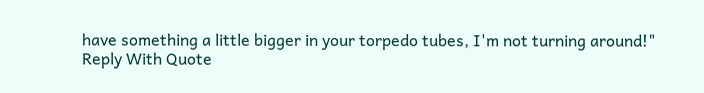have something a little bigger in your torpedo tubes, I'm not turning around!"
Reply With Quote